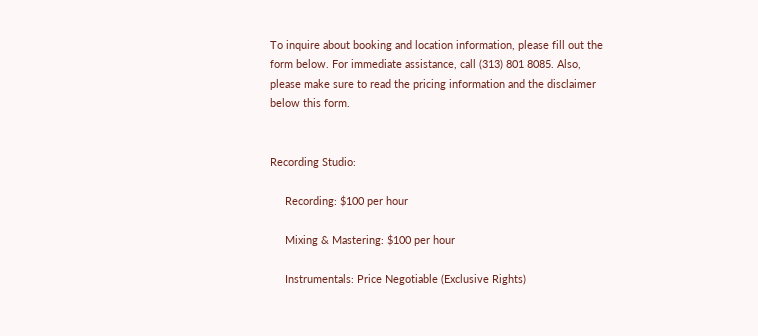To inquire about booking and location information, please fill out the form below. For immediate assistance, call (313) 801 8085. Also, please make sure to read the pricing information and the disclaimer below this form.


Recording Studio:

     Recording: $100 per hour

     Mixing & Mastering: $100 per hour

     Instrumentals: Price Negotiable (Exclusive Rights)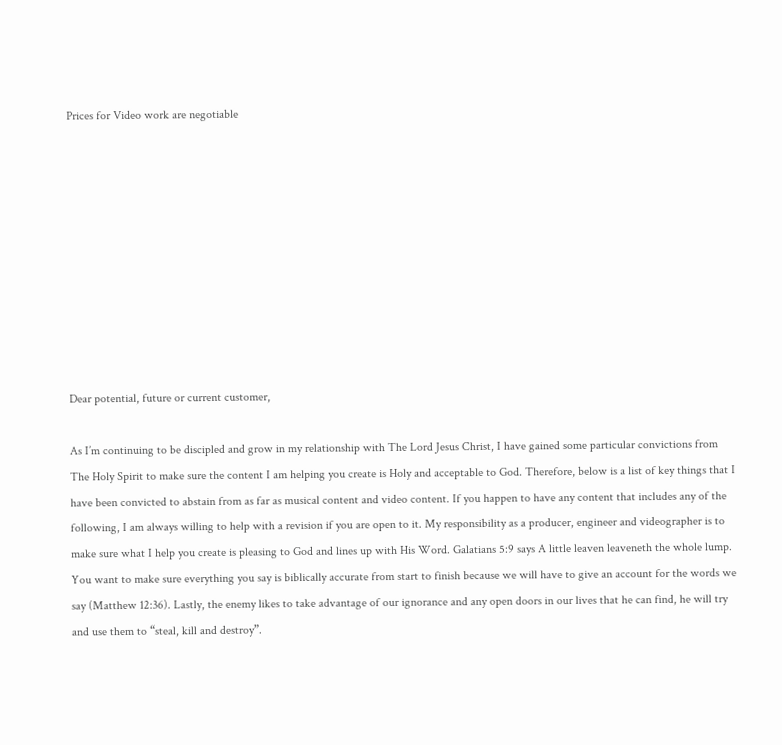Prices for Video work are negotiable










Dear potential, future or current customer,

As I’m continuing to be discipled and grow in my relationship with The Lord Jesus Christ, I have gained some particular convictions from The Holy Spirit to make sure the content I am helping you create is Holy and acceptable to God. Therefore, below is a list of key things that I have been convicted to abstain from as far as musical content and video content. If you happen to have any content that includes any of the following, I am always willing to help with a revision if you are open to it. My responsibility as a producer, engineer and videographer is to make sure what I help you create is pleasing to God and lines up with His Word. Galatians 5:9 says A little leaven leaveneth the whole lump. You want to make sure everything you say is biblically accurate from start to finish because we will have to give an account for the words we say (Matthew 12:36). Lastly, the enemy likes to take advantage of our ignorance and any open doors in our lives that he can find, he will try and use them to “steal, kill and destroy”.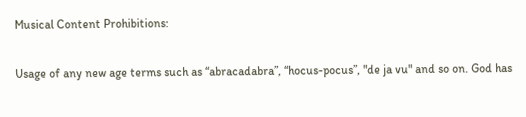Musical Content Prohibitions:

Usage of any new age terms such as “abracadabra”, “hocus-pocus”, "de ja vu" and so on. God has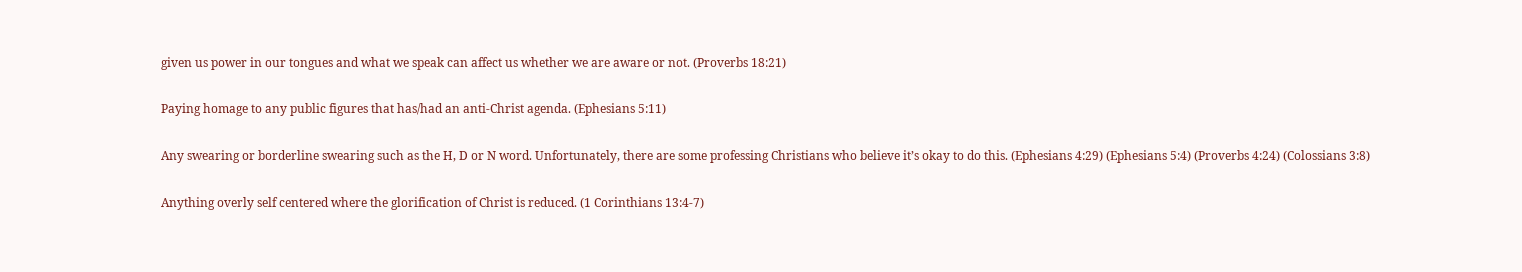given us power in our tongues and what we speak can affect us whether we are aware or not. (Proverbs 18:21)

Paying homage to any public figures that has/had an anti-Christ agenda. (Ephesians 5:11)

Any swearing or borderline swearing such as the H, D or N word. Unfortunately, there are some professing Christians who believe it’s okay to do this. (Ephesians 4:29) (Ephesians 5:4) (Proverbs 4:24) (Colossians 3:8)

Anything overly self centered where the glorification of Christ is reduced. (1 Corinthians 13:4-7)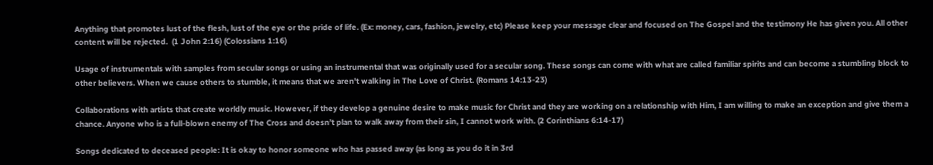Anything that promotes lust of the flesh, lust of the eye or the pride of life. (Ex: money, cars, fashion, jewelry, etc) Please keep your message clear and focused on The Gospel and the testimony He has given you. All other content will be rejected.  (1 John 2:16) (Colossians 1:16)

Usage of instrumentals with samples from secular songs or using an instrumental that was originally used for a secular song. These songs can come with what are called familiar spirits and can become a stumbling block to other believers. When we cause others to stumble, it means that we aren't walking in The Love of Christ. (Romans 14:13-23)

Collaborations with artists that create worldly music. However, if they develop a genuine desire to make music for Christ and they are working on a relationship with Him, I am willing to make an exception and give them a chance. Anyone who is a full-blown enemy of The Cross and doesn’t plan to walk away from their sin, I cannot work with. (2 Corinthians 6:14-17)

Songs dedicated to deceased people: It is okay to honor someone who has passed away (as long as you do it in 3rd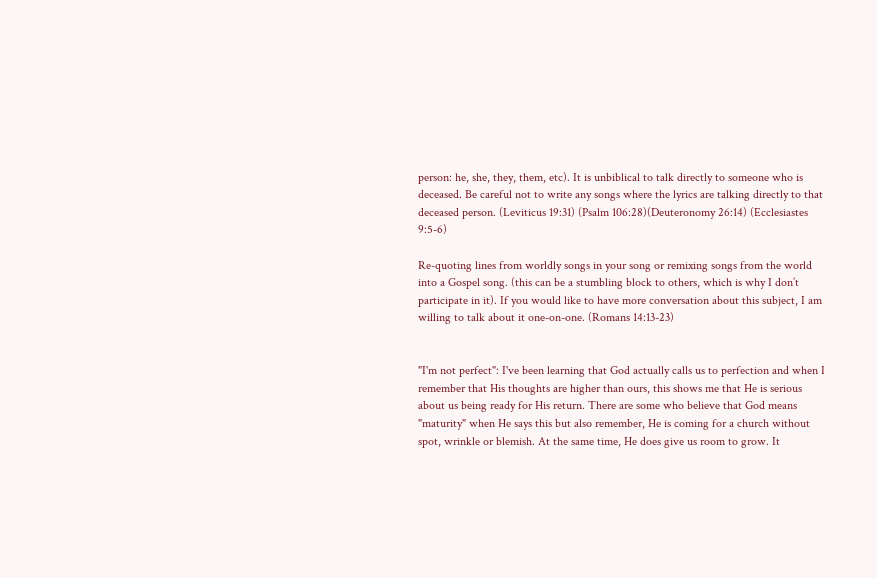person: he, she, they, them, etc). It is unbiblical to talk directly to someone who is deceased. Be careful not to write any songs where the lyrics are talking directly to that deceased person. (Leviticus 19:31) (Psalm 106:28)(Deuteronomy 26:14) (Ecclesiastes 9:5-6)

Re-quoting lines from worldly songs in your song or remixing songs from the world into a Gospel song. (this can be a stumbling block to others, which is why I don’t participate in it). If you would like to have more conversation about this subject, I am willing to talk about it one-on-one. (Romans 14:13-23)


"I'm not perfect": I've been learning that God actually calls us to perfection and when I remember that His thoughts are higher than ours, this shows me that He is serious about us being ready for His return. There are some who believe that God means "maturity" when He says this but also remember, He is coming for a church without spot, wrinkle or blemish. At the same time, He does give us room to grow. It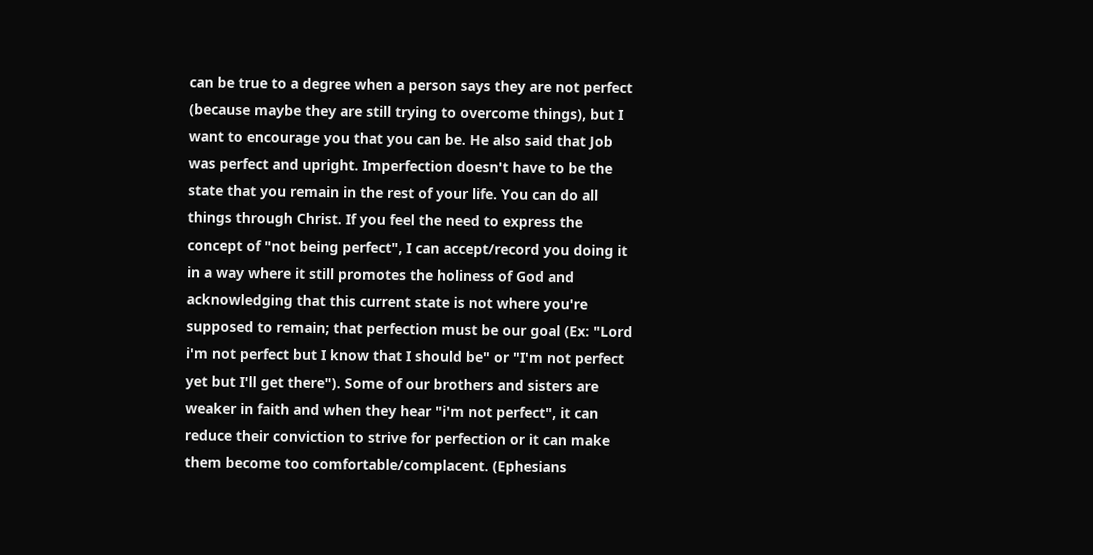can be true to a degree when a person says they are not perfect (because maybe they are still trying to overcome things), but I want to encourage you that you can be. He also said that Job was perfect and upright. Imperfection doesn't have to be the state that you remain in the rest of your life. You can do all things through Christ. If you feel the need to express the concept of "not being perfect", I can accept/record you doing it in a way where it still promotes the holiness of God and acknowledging that this current state is not where you're supposed to remain; that perfection must be our goal (Ex: "Lord i'm not perfect but I know that I should be" or "I'm not perfect yet but I'll get there"). Some of our brothers and sisters are weaker in faith and when they hear "i'm not perfect", it can reduce their conviction to strive for perfection or it can make them become too comfortable/complacent. (Ephesians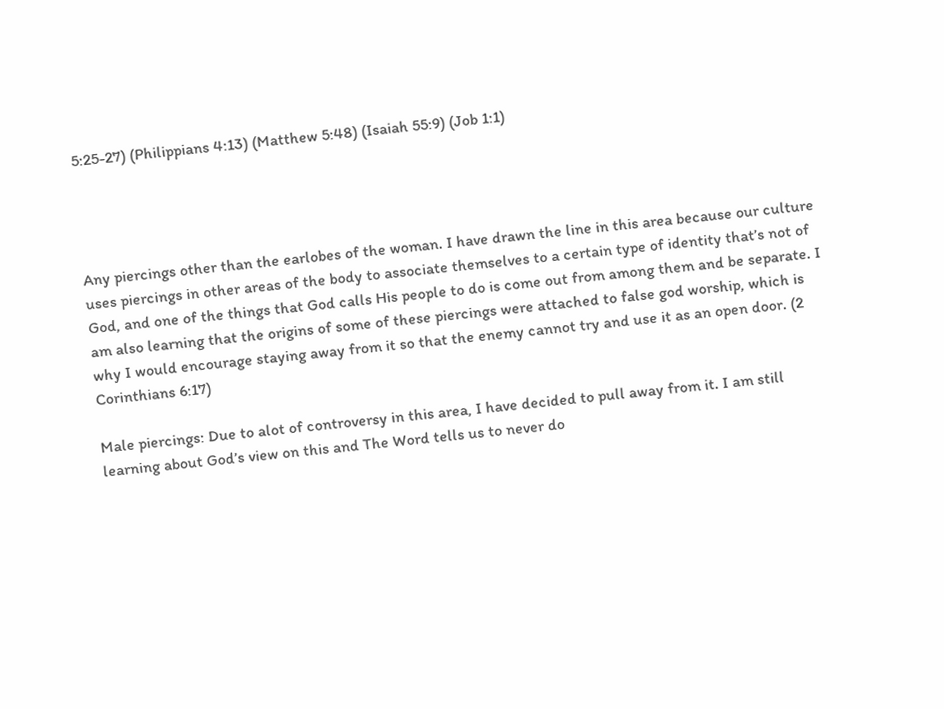5:25-27) (Philippians 4:13) (Matthew 5:48) (Isaiah 55:9) (Job 1:1)




Any piercings other than the earlobes of the woman. I have drawn the line in this area because our culture uses piercings in other areas of the body to associate themselves to a certain type of identity that’s not of God, and one of the things that God calls His people to do is come out from among them and be separate. I am also learning that the origins of some of these piercings were attached to false god worship, which is why I would encourage staying away from it so that the enemy cannot try and use it as an open door. (2 Corinthians 6:17)

Male piercings: Due to alot of controversy in this area, I have decided to pull away from it. I am still learning about God’s view on this and The Word tells us to never do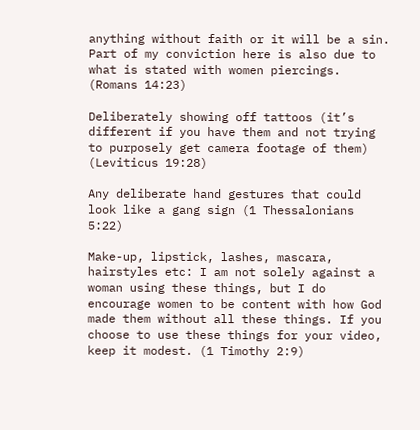anything without faith or it will be a sin. Part of my conviction here is also due to what is stated with women piercings. (Romans 14:23)

Deliberately showing off tattoos (it’s different if you have them and not trying to purposely get camera footage of them) (Leviticus 19:28)

Any deliberate hand gestures that could look like a gang sign (1 Thessalonians 5:22)

Make-up, lipstick, lashes, mascara, hairstyles etc: I am not solely against a woman using these things, but I do encourage women to be content with how God made them without all these things. If you choose to use these things for your video, keep it modest. (1 Timothy 2:9)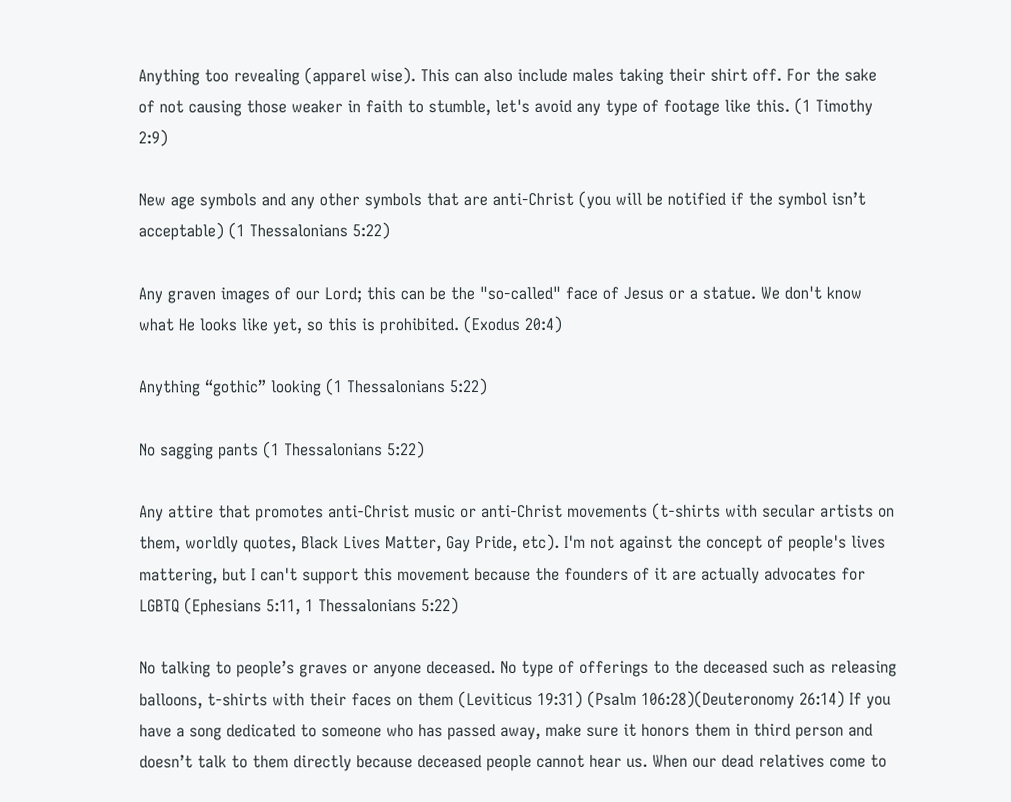Anything too revealing (apparel wise). This can also include males taking their shirt off. For the sake of not causing those weaker in faith to stumble, let's avoid any type of footage like this. (1 Timothy 2:9)

New age symbols and any other symbols that are anti-Christ (you will be notified if the symbol isn’t acceptable) (1 Thessalonians 5:22)

Any graven images of our Lord; this can be the "so-called" face of Jesus or a statue. We don't know what He looks like yet, so this is prohibited. (Exodus 20:4)

Anything “gothic” looking (1 Thessalonians 5:22)

No sagging pants (1 Thessalonians 5:22)

Any attire that promotes anti-Christ music or anti-Christ movements (t-shirts with secular artists on them, worldly quotes, Black Lives Matter, Gay Pride, etc). I'm not against the concept of people's lives mattering, but I can't support this movement because the founders of it are actually advocates for LGBTQ (Ephesians 5:11, 1 Thessalonians 5:22)

No talking to people’s graves or anyone deceased. No type of offerings to the deceased such as releasing balloons, t-shirts with their faces on them (Leviticus 19:31) (Psalm 106:28)(Deuteronomy 26:14) If you have a song dedicated to someone who has passed away, make sure it honors them in third person and doesn’t talk to them directly because deceased people cannot hear us. When our dead relatives come to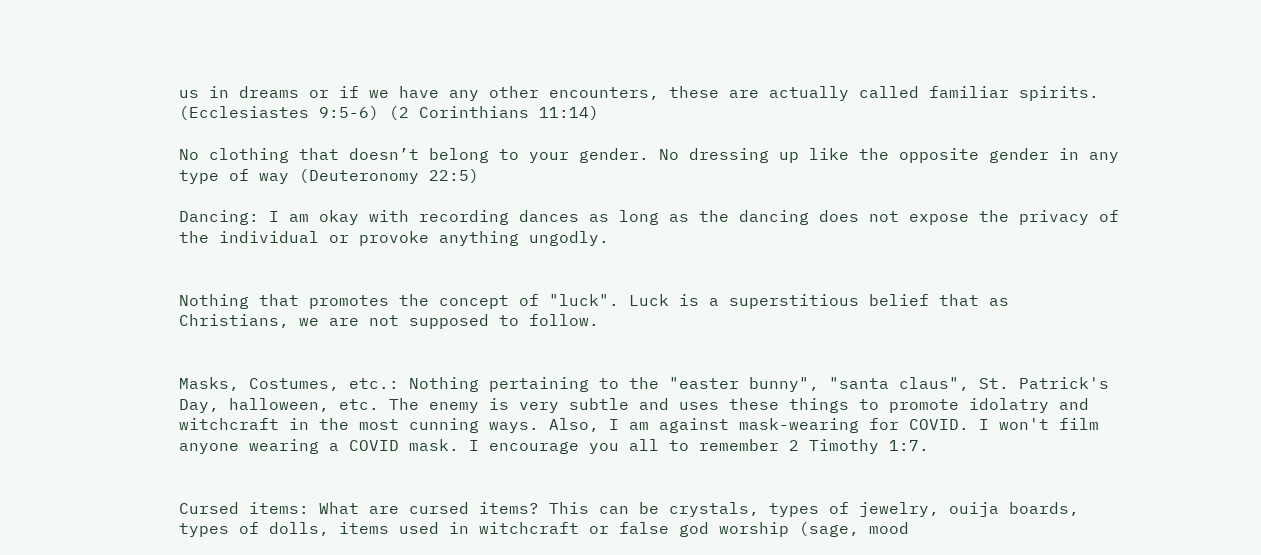us in dreams or if we have any other encounters, these are actually called familiar spirits. (Ecclesiastes 9:5-6) (2 Corinthians 11:14)

No clothing that doesn’t belong to your gender. No dressing up like the opposite gender in any type of way (Deuteronomy 22:5)

Dancing: I am okay with recording dances as long as the dancing does not expose the privacy of the individual or provoke anything ungodly.


Nothing that promotes the concept of "luck". Luck is a superstitious belief that as Christians, we are not supposed to follow.


Masks, Costumes, etc.: Nothing pertaining to the "easter bunny", "santa claus", St. Patrick's Day, halloween, etc. The enemy is very subtle and uses these things to promote idolatry and witchcraft in the most cunning ways. Also, I am against mask-wearing for COVID. I won't film anyone wearing a COVID mask. I encourage you all to remember 2 Timothy 1:7.


Cursed items: What are cursed items? This can be crystals, types of jewelry, ouija boards, types of dolls, items used in witchcraft or false god worship (sage, mood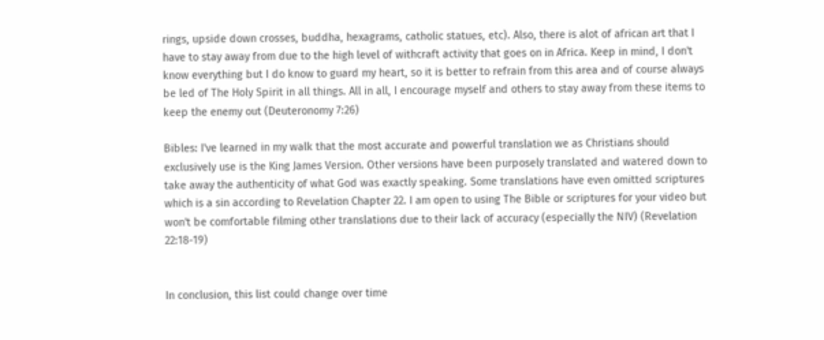rings, upside down crosses, buddha, hexagrams, catholic statues, etc). Also, there is alot of african art that I have to stay away from due to the high level of withcraft activity that goes on in Africa. Keep in mind, I don't know everything but I do know to guard my heart, so it is better to refrain from this area and of course always be led of The Holy Spirit in all things. All in all, I encourage myself and others to stay away from these items to keep the enemy out (Deuteronomy 7:26)

Bibles: I've learned in my walk that the most accurate and powerful translation we as Christians should exclusively use is the King James Version. Other versions have been purposely translated and watered down to take away the authenticity of what God was exactly speaking. Some translations have even omitted scriptures which is a sin according to Revelation Chapter 22. I am open to using The Bible or scriptures for your video but won't be comfortable filming other translations due to their lack of accuracy (especially the NIV) (Revelation 22:18-19)


In conclusion, this list could change over time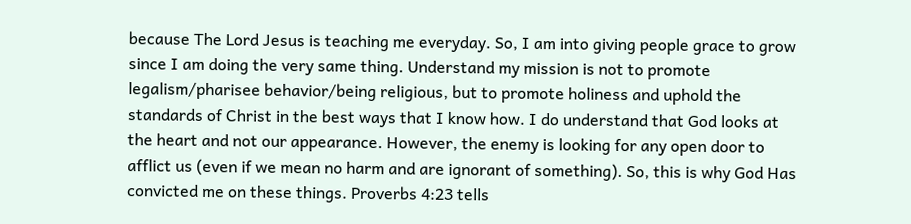because The Lord Jesus is teaching me everyday. So, I am into giving people grace to grow since I am doing the very same thing. Understand my mission is not to promote legalism/pharisee behavior/being religious, but to promote holiness and uphold the standards of Christ in the best ways that I know how. I do understand that God looks at the heart and not our appearance. However, the enemy is looking for any open door to afflict us (even if we mean no harm and are ignorant of something). So, this is why God Has convicted me on these things. Proverbs 4:23 tells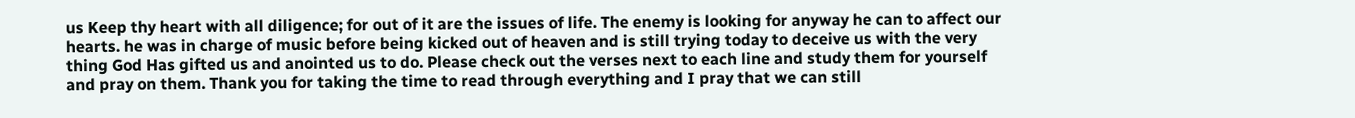us Keep thy heart with all diligence; for out of it are the issues of life. The enemy is looking for anyway he can to affect our hearts. he was in charge of music before being kicked out of heaven and is still trying today to deceive us with the very thing God Has gifted us and anointed us to do. Please check out the verses next to each line and study them for yourself and pray on them. Thank you for taking the time to read through everything and I pray that we can still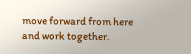move forward from here and work together.